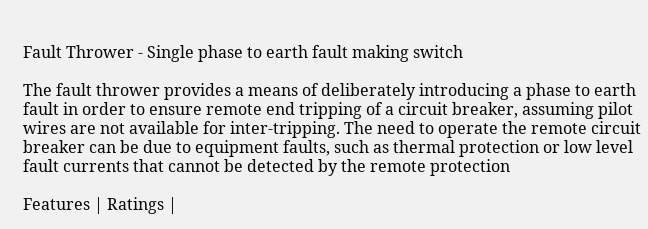Fault Thrower - Single phase to earth fault making switch

The fault thrower provides a means of deliberately introducing a phase to earth fault in order to ensure remote end tripping of a circuit breaker, assuming pilot wires are not available for inter-tripping. The need to operate the remote circuit breaker can be due to equipment faults, such as thermal protection or low level fault currents that cannot be detected by the remote protection

Features | Ratings |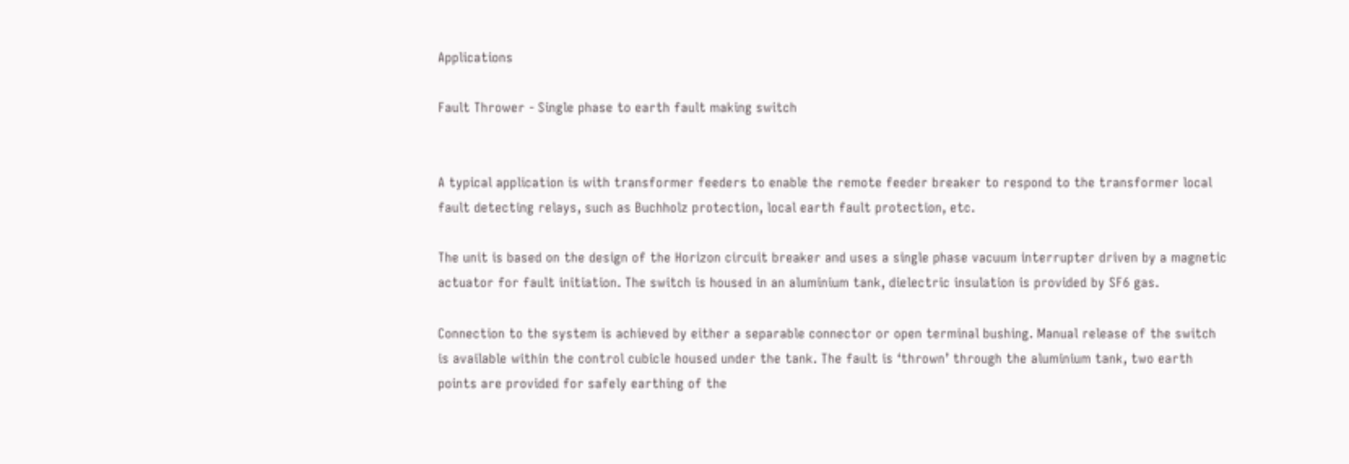Applications

Fault Thrower - Single phase to earth fault making switch


A typical application is with transformer feeders to enable the remote feeder breaker to respond to the transformer local fault detecting relays, such as Buchholz protection, local earth fault protection, etc.

The unit is based on the design of the Horizon circuit breaker and uses a single phase vacuum interrupter driven by a magnetic actuator for fault initiation. The switch is housed in an aluminium tank, dielectric insulation is provided by SF6 gas.

Connection to the system is achieved by either a separable connector or open terminal bushing. Manual release of the switch is available within the control cubicle housed under the tank. The fault is ‘thrown’ through the aluminium tank, two earth points are provided for safely earthing of the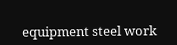equipment steel work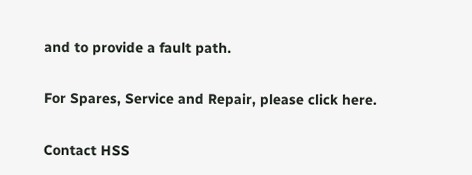and to provide a fault path.

For Spares, Service and Repair, please click here.

Contact HSS